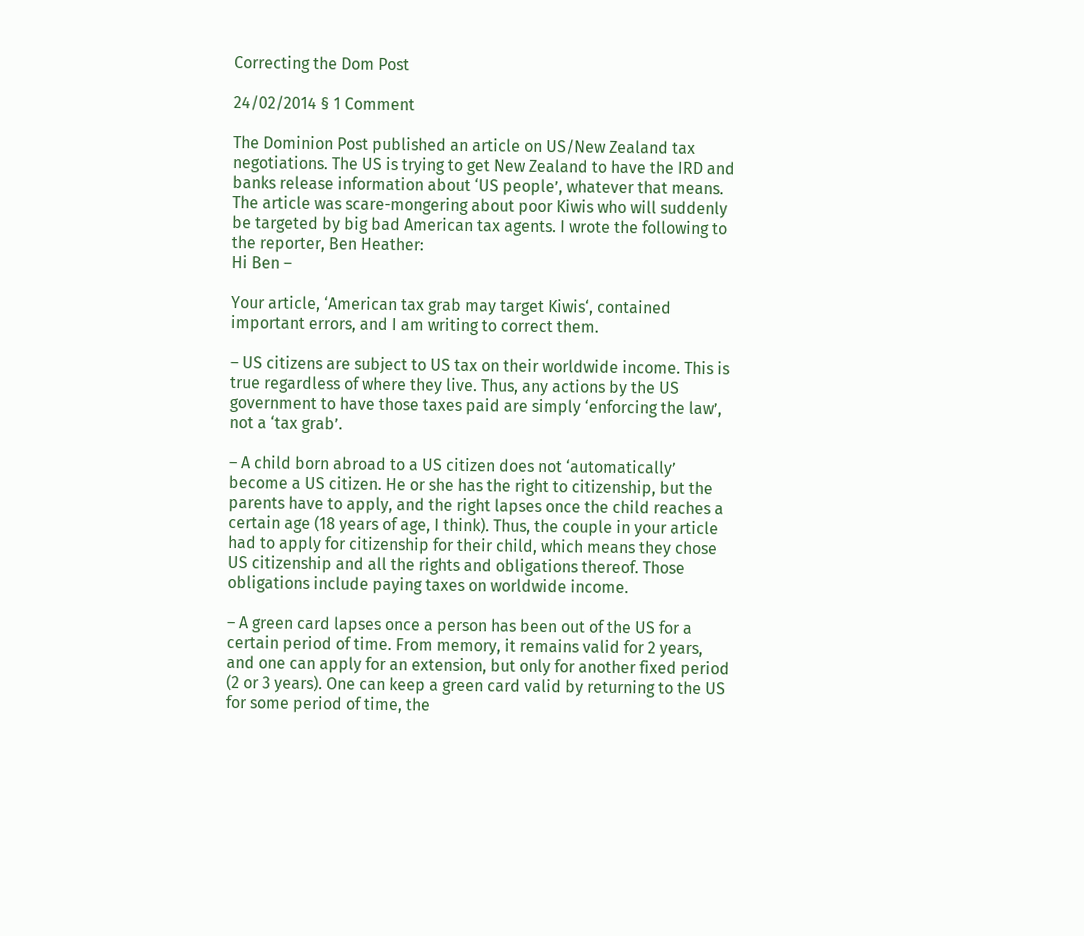Correcting the Dom Post

24/02/2014 § 1 Comment

The Dominion Post published an article on US/New Zealand tax negotiations. The US is trying to get New Zealand to have the IRD and banks release information about ‘US people’, whatever that means. The article was scare-mongering about poor Kiwis who will suddenly be targeted by big bad American tax agents. I wrote the following to the reporter, Ben Heather:
Hi Ben –

Your article, ‘American tax grab may target Kiwis‘, contained important errors, and I am writing to correct them.

– US citizens are subject to US tax on their worldwide income. This is true regardless of where they live. Thus, any actions by the US government to have those taxes paid are simply ‘enforcing the law’, not a ‘tax grab’.

– A child born abroad to a US citizen does not ‘automatically’ become a US citizen. He or she has the right to citizenship, but the parents have to apply, and the right lapses once the child reaches a certain age (18 years of age, I think). Thus, the couple in your article had to apply for citizenship for their child, which means they chose US citizenship and all the rights and obligations thereof. Those obligations include paying taxes on worldwide income.

– A green card lapses once a person has been out of the US for a certain period of time. From memory, it remains valid for 2 years, and one can apply for an extension, but only for another fixed period (2 or 3 years). One can keep a green card valid by returning to the US for some period of time, the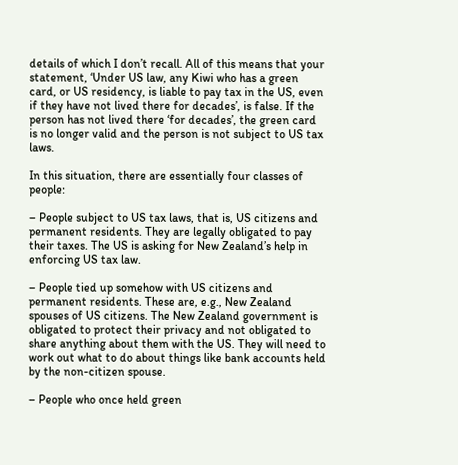details of which I don’t recall. All of this means that your statement, ‘Under US law, any Kiwi who has a green card, or US residency, is liable to pay tax in the US, even if they have not lived there for decades’, is false. If the person has not lived there ‘for decades’, the green card is no longer valid and the person is not subject to US tax laws.

In this situation, there are essentially four classes of people:

– People subject to US tax laws, that is, US citizens and permanent residents. They are legally obligated to pay their taxes. The US is asking for New Zealand’s help in enforcing US tax law.

– People tied up somehow with US citizens and permanent residents. These are, e.g., New Zealand spouses of US citizens. The New Zealand government is obligated to protect their privacy and not obligated to share anything about them with the US. They will need to work out what to do about things like bank accounts held by the non-citizen spouse.

– People who once held green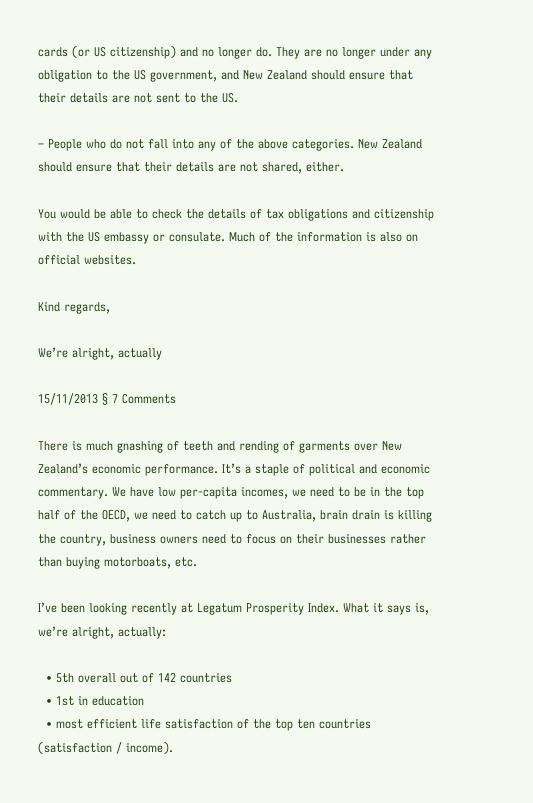cards (or US citizenship) and no longer do. They are no longer under any obligation to the US government, and New Zealand should ensure that their details are not sent to the US.

– People who do not fall into any of the above categories. New Zealand should ensure that their details are not shared, either.

You would be able to check the details of tax obligations and citizenship with the US embassy or consulate. Much of the information is also on official websites.

Kind regards,

We’re alright, actually

15/11/2013 § 7 Comments

There is much gnashing of teeth and rending of garments over New Zealand’s economic performance. It’s a staple of political and economic commentary. We have low per-capita incomes, we need to be in the top half of the OECD, we need to catch up to Australia, brain drain is killing the country, business owners need to focus on their businesses rather than buying motorboats, etc.

I’ve been looking recently at Legatum Prosperity Index. What it says is, we’re alright, actually:

  • 5th overall out of 142 countries
  • 1st in education
  • most efficient life satisfaction of the top ten countries (satisfaction / income).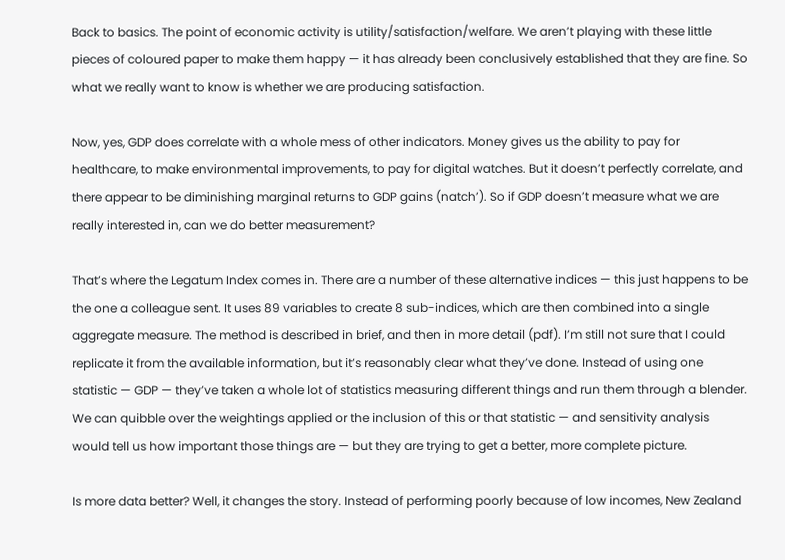Back to basics. The point of economic activity is utility/satisfaction/welfare. We aren’t playing with these little pieces of coloured paper to make them happy — it has already been conclusively established that they are fine. So what we really want to know is whether we are producing satisfaction.

Now, yes, GDP does correlate with a whole mess of other indicators. Money gives us the ability to pay for healthcare, to make environmental improvements, to pay for digital watches. But it doesn’t perfectly correlate, and there appear to be diminishing marginal returns to GDP gains (natch’). So if GDP doesn’t measure what we are really interested in, can we do better measurement?

That’s where the Legatum Index comes in. There are a number of these alternative indices — this just happens to be the one a colleague sent. It uses 89 variables to create 8 sub-indices, which are then combined into a single aggregate measure. The method is described in brief, and then in more detail (pdf). I’m still not sure that I could replicate it from the available information, but it’s reasonably clear what they’ve done. Instead of using one statistic — GDP — they’ve taken a whole lot of statistics measuring different things and run them through a blender. We can quibble over the weightings applied or the inclusion of this or that statistic — and sensitivity analysis would tell us how important those things are — but they are trying to get a better, more complete picture.

Is more data better? Well, it changes the story. Instead of performing poorly because of low incomes, New Zealand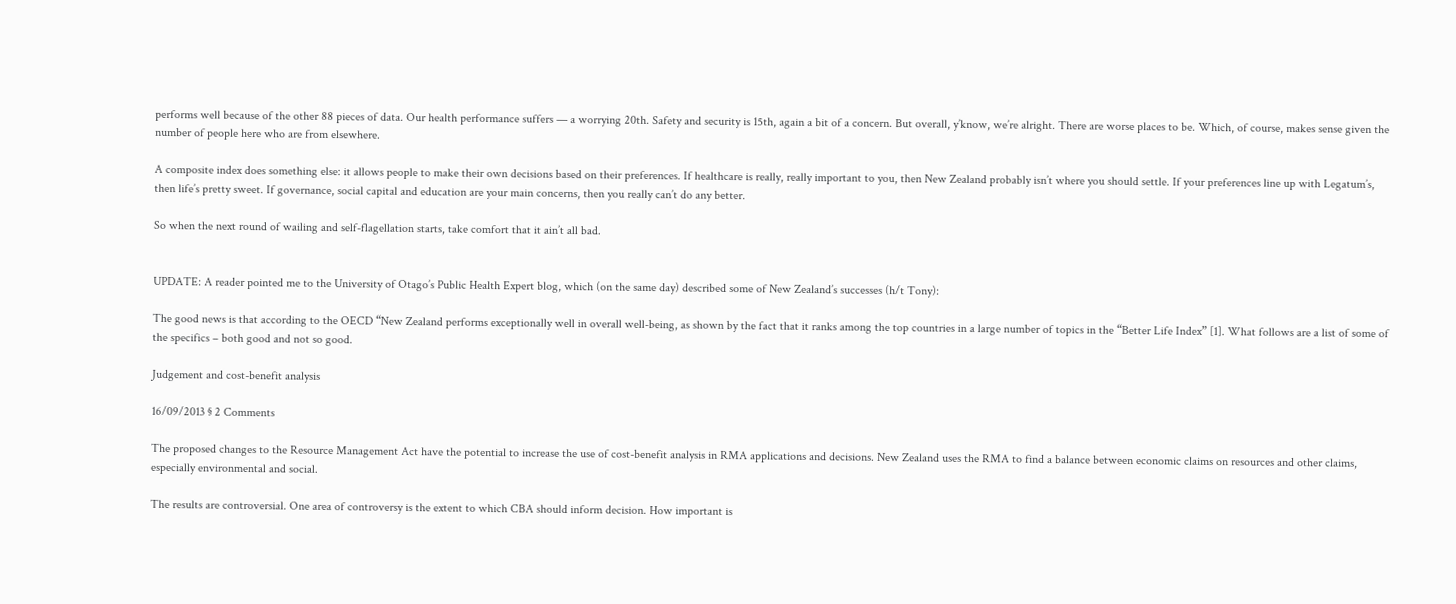performs well because of the other 88 pieces of data. Our health performance suffers — a worrying 20th. Safety and security is 15th, again a bit of a concern. But overall, y’know, we’re alright. There are worse places to be. Which, of course, makes sense given the number of people here who are from elsewhere.

A composite index does something else: it allows people to make their own decisions based on their preferences. If healthcare is really, really important to you, then New Zealand probably isn’t where you should settle. If your preferences line up with Legatum’s, then life’s pretty sweet. If governance, social capital and education are your main concerns, then you really can’t do any better.

So when the next round of wailing and self-flagellation starts, take comfort that it ain’t all bad.


UPDATE: A reader pointed me to the University of Otago’s Public Health Expert blog, which (on the same day) described some of New Zealand’s successes (h/t Tony):

The good news is that according to the OECD “New Zealand performs exceptionally well in overall well-being, as shown by the fact that it ranks among the top countries in a large number of topics in the “Better Life Index” [1]. What follows are a list of some of the specifics – both good and not so good.

Judgement and cost-benefit analysis

16/09/2013 § 2 Comments

The proposed changes to the Resource Management Act have the potential to increase the use of cost-benefit analysis in RMA applications and decisions. New Zealand uses the RMA to find a balance between economic claims on resources and other claims, especially environmental and social.

The results are controversial. One area of controversy is the extent to which CBA should inform decision. How important is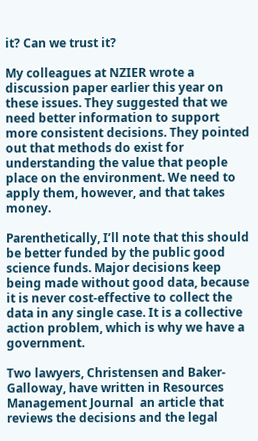it? Can we trust it?

My colleagues at NZIER wrote a discussion paper earlier this year on these issues. They suggested that we need better information to support more consistent decisions. They pointed out that methods do exist for understanding the value that people place on the environment. We need to apply them, however, and that takes money.

Parenthetically, I’ll note that this should be better funded by the public good science funds. Major decisions keep being made without good data, because it is never cost-effective to collect the data in any single case. It is a collective action problem, which is why we have a government.

Two lawyers, Christensen and Baker-Galloway, have written in Resources Management Journal  an article that reviews the decisions and the legal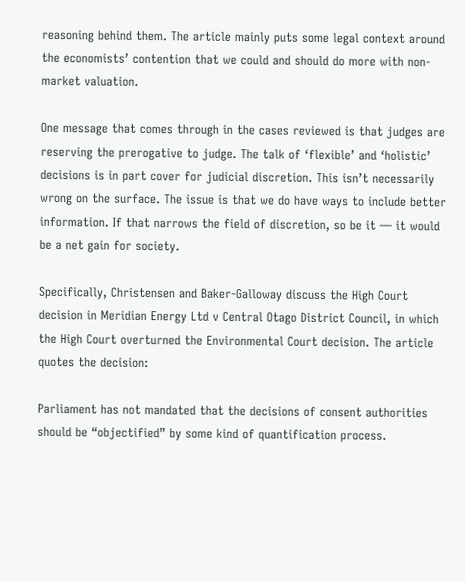reasoning behind them. The article mainly puts some legal context around the economists’ contention that we could and should do more with non-market valuation.

One message that comes through in the cases reviewed is that judges are reserving the prerogative to judge. The talk of ‘flexible’ and ‘holistic’ decisions is in part cover for judicial discretion. This isn’t necessarily wrong on the surface. The issue is that we do have ways to include better information. If that narrows the field of discretion, so be it — it would be a net gain for society.

Specifically, Christensen and Baker-Galloway discuss the High Court decision in Meridian Energy Ltd v Central Otago District Council, in which the High Court overturned the Environmental Court decision. The article quotes the decision:

Parliament has not mandated that the decisions of consent authorities should be “objectified” by some kind of quantification process.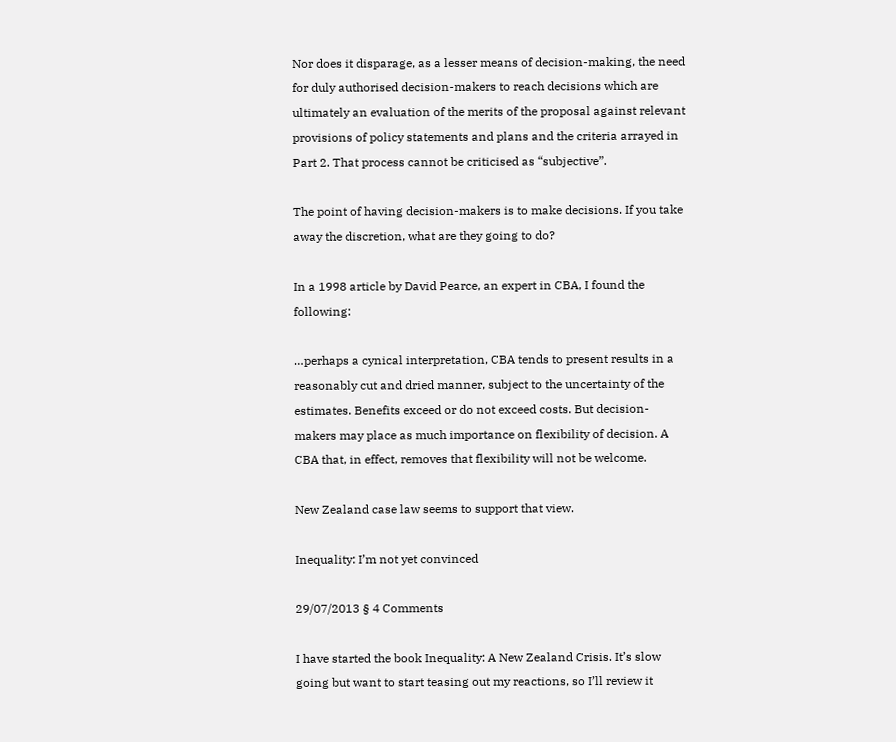Nor does it disparage, as a lesser means of decision-making, the need for duly authorised decision-makers to reach decisions which are ultimately an evaluation of the merits of the proposal against relevant provisions of policy statements and plans and the criteria arrayed in Part 2. That process cannot be criticised as “subjective”.

The point of having decision-makers is to make decisions. If you take away the discretion, what are they going to do?

In a 1998 article by David Pearce, an expert in CBA, I found the following:

…perhaps a cynical interpretation, CBA tends to present results in a reasonably cut and dried manner, subject to the uncertainty of the estimates. Benefits exceed or do not exceed costs. But decision-makers may place as much importance on flexibility of decision. A CBA that, in effect, removes that flexibility will not be welcome.

New Zealand case law seems to support that view.

Inequality: I’m not yet convinced

29/07/2013 § 4 Comments

I have started the book Inequality: A New Zealand Crisis. It’s slow going but want to start teasing out my reactions, so I’ll review it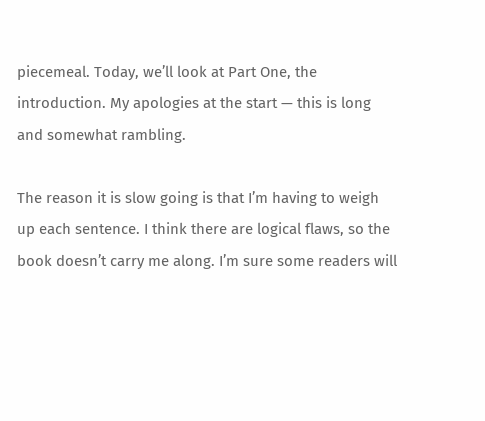piecemeal. Today, we’ll look at Part One, the introduction. My apologies at the start — this is long and somewhat rambling.

The reason it is slow going is that I’m having to weigh up each sentence. I think there are logical flaws, so the book doesn’t carry me along. I’m sure some readers will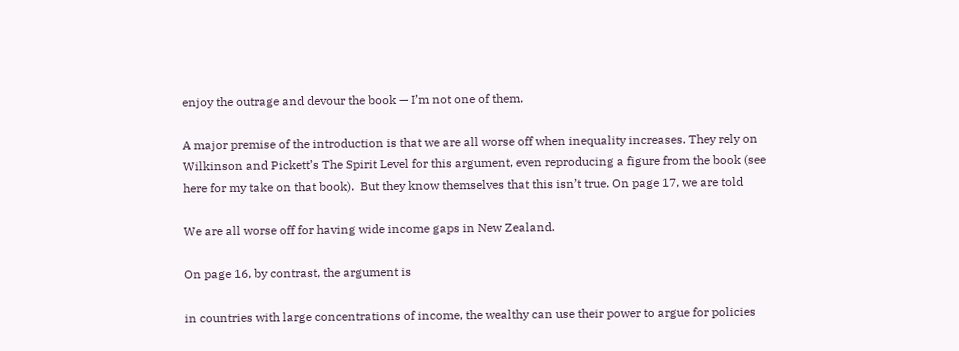enjoy the outrage and devour the book — I’m not one of them.

A major premise of the introduction is that we are all worse off when inequality increases. They rely on Wilkinson and Pickett’s The Spirit Level for this argument, even reproducing a figure from the book (see here for my take on that book).  But they know themselves that this isn’t true. On page 17, we are told

We are all worse off for having wide income gaps in New Zealand.

On page 16, by contrast, the argument is

in countries with large concentrations of income, the wealthy can use their power to argue for policies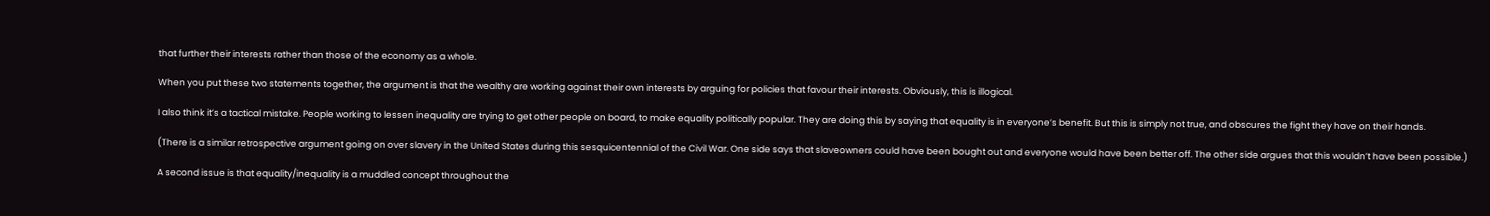that further their interests rather than those of the economy as a whole.

When you put these two statements together, the argument is that the wealthy are working against their own interests by arguing for policies that favour their interests. Obviously, this is illogical.

I also think it’s a tactical mistake. People working to lessen inequality are trying to get other people on board, to make equality politically popular. They are doing this by saying that equality is in everyone’s benefit. But this is simply not true, and obscures the fight they have on their hands.

(There is a similar retrospective argument going on over slavery in the United States during this sesquicentennial of the Civil War. One side says that slaveowners could have been bought out and everyone would have been better off. The other side argues that this wouldn’t have been possible.)

A second issue is that equality/inequality is a muddled concept throughout the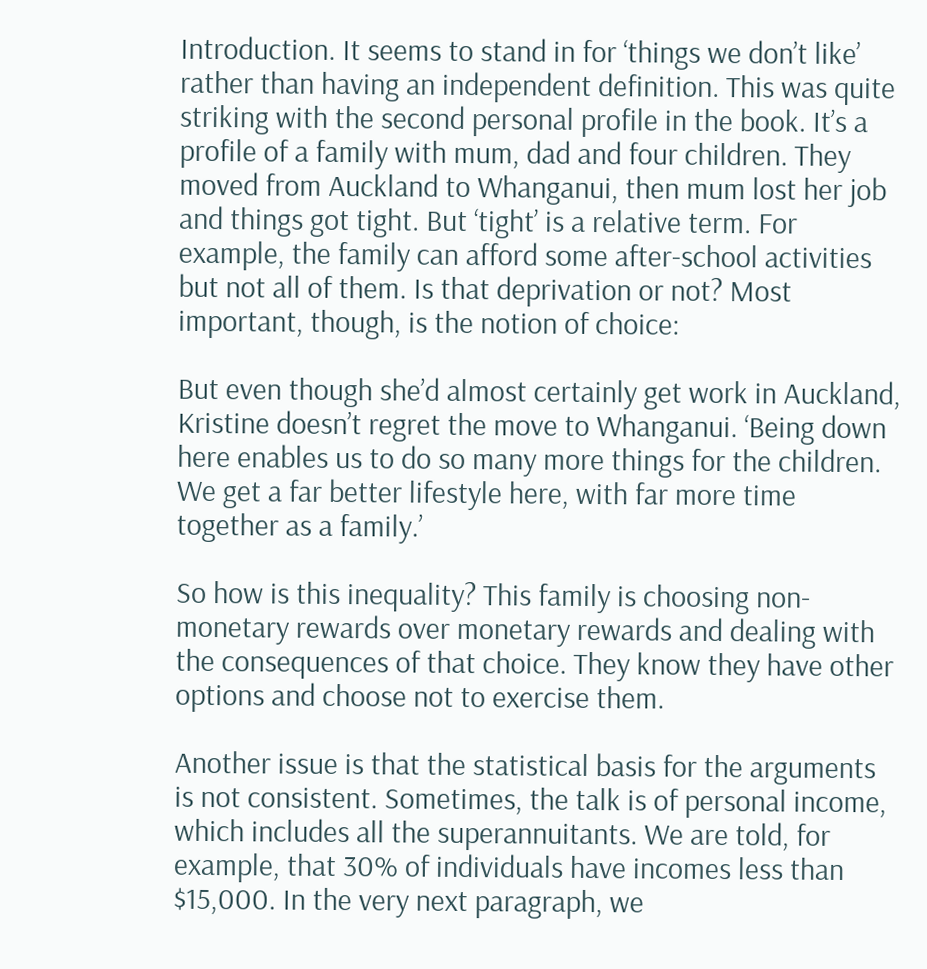Introduction. It seems to stand in for ‘things we don’t like’ rather than having an independent definition. This was quite striking with the second personal profile in the book. It’s a profile of a family with mum, dad and four children. They moved from Auckland to Whanganui, then mum lost her job and things got tight. But ‘tight’ is a relative term. For example, the family can afford some after-school activities but not all of them. Is that deprivation or not? Most important, though, is the notion of choice:

But even though she’d almost certainly get work in Auckland, Kristine doesn’t regret the move to Whanganui. ‘Being down here enables us to do so many more things for the children. We get a far better lifestyle here, with far more time together as a family.’

So how is this inequality? This family is choosing non-monetary rewards over monetary rewards and dealing with the consequences of that choice. They know they have other options and choose not to exercise them.

Another issue is that the statistical basis for the arguments is not consistent. Sometimes, the talk is of personal income, which includes all the superannuitants. We are told, for example, that 30% of individuals have incomes less than $15,000. In the very next paragraph, we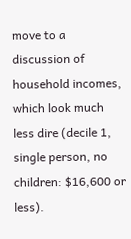move to a discussion of household incomes, which look much less dire (decile 1, single person, no children: $16,600 or less).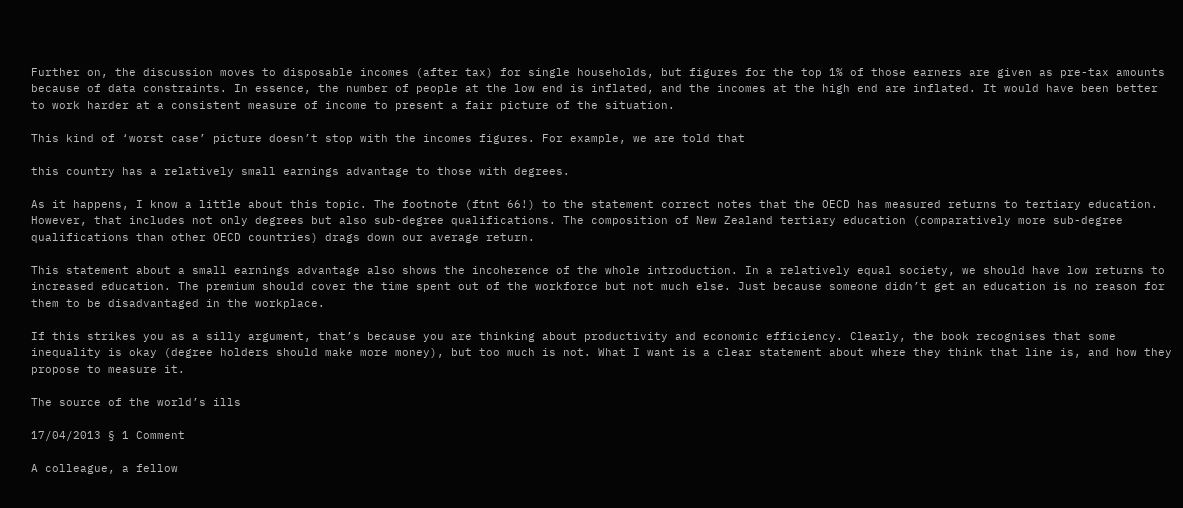Further on, the discussion moves to disposable incomes (after tax) for single households, but figures for the top 1% of those earners are given as pre-tax amounts because of data constraints. In essence, the number of people at the low end is inflated, and the incomes at the high end are inflated. It would have been better to work harder at a consistent measure of income to present a fair picture of the situation.

This kind of ‘worst case’ picture doesn’t stop with the incomes figures. For example, we are told that

this country has a relatively small earnings advantage to those with degrees.

As it happens, I know a little about this topic. The footnote (ftnt 66!) to the statement correct notes that the OECD has measured returns to tertiary education. However, that includes not only degrees but also sub-degree qualifications. The composition of New Zealand tertiary education (comparatively more sub-degree qualifications than other OECD countries) drags down our average return.

This statement about a small earnings advantage also shows the incoherence of the whole introduction. In a relatively equal society, we should have low returns to increased education. The premium should cover the time spent out of the workforce but not much else. Just because someone didn’t get an education is no reason for them to be disadvantaged in the workplace.

If this strikes you as a silly argument, that’s because you are thinking about productivity and economic efficiency. Clearly, the book recognises that some inequality is okay (degree holders should make more money), but too much is not. What I want is a clear statement about where they think that line is, and how they propose to measure it.

The source of the world’s ills

17/04/2013 § 1 Comment

A colleague, a fellow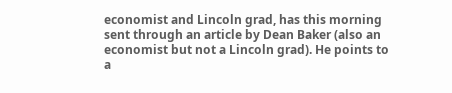economist and Lincoln grad, has this morning sent through an article by Dean Baker (also an economist but not a Lincoln grad). He points to a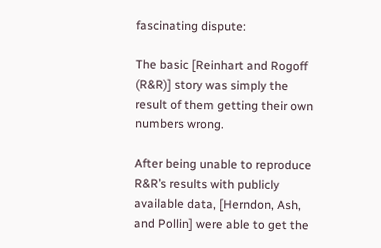fascinating dispute:

The basic [Reinhart and Rogoff (R&R)] story was simply the result of them getting their own numbers wrong.

After being unable to reproduce R&R’s results with publicly available data, [Herndon, Ash, and Pollin] were able to get the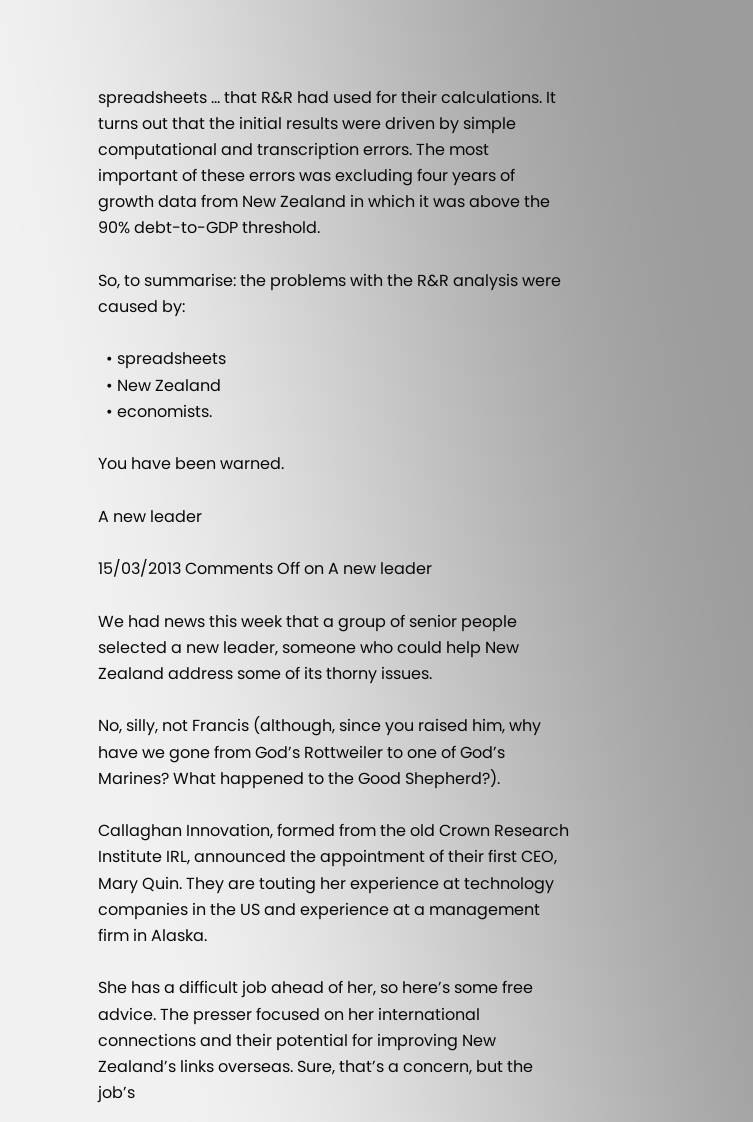spreadsheets … that R&R had used for their calculations. It turns out that the initial results were driven by simple computational and transcription errors. The most important of these errors was excluding four years of growth data from New Zealand in which it was above the 90% debt-to-GDP threshold.

So, to summarise: the problems with the R&R analysis were caused by:

  • spreadsheets
  • New Zealand
  • economists.

You have been warned.

A new leader

15/03/2013 Comments Off on A new leader

We had news this week that a group of senior people selected a new leader, someone who could help New Zealand address some of its thorny issues.

No, silly, not Francis (although, since you raised him, why have we gone from God’s Rottweiler to one of God’s Marines? What happened to the Good Shepherd?).

Callaghan Innovation, formed from the old Crown Research Institute IRL, announced the appointment of their first CEO, Mary Quin. They are touting her experience at technology companies in the US and experience at a management firm in Alaska.

She has a difficult job ahead of her, so here’s some free advice. The presser focused on her international connections and their potential for improving New Zealand’s links overseas. Sure, that’s a concern, but the job’s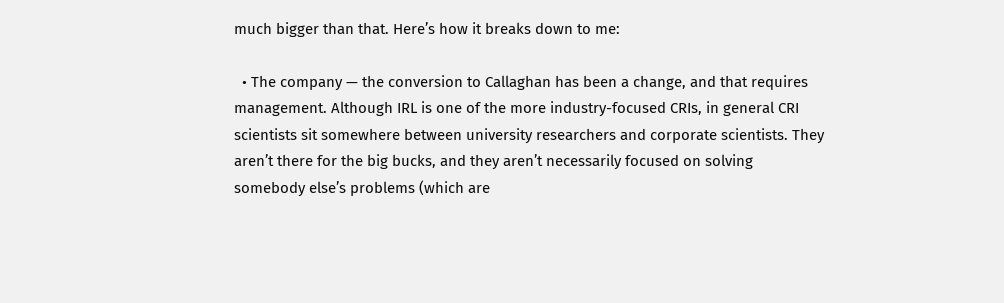much bigger than that. Here’s how it breaks down to me:

  • The company — the conversion to Callaghan has been a change, and that requires management. Although IRL is one of the more industry-focused CRIs, in general CRI scientists sit somewhere between university researchers and corporate scientists. They aren’t there for the big bucks, and they aren’t necessarily focused on solving somebody else’s problems (which are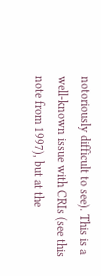notoriously difficult to see). This is a well-known issue with CRIs (see this note from 1997), but at the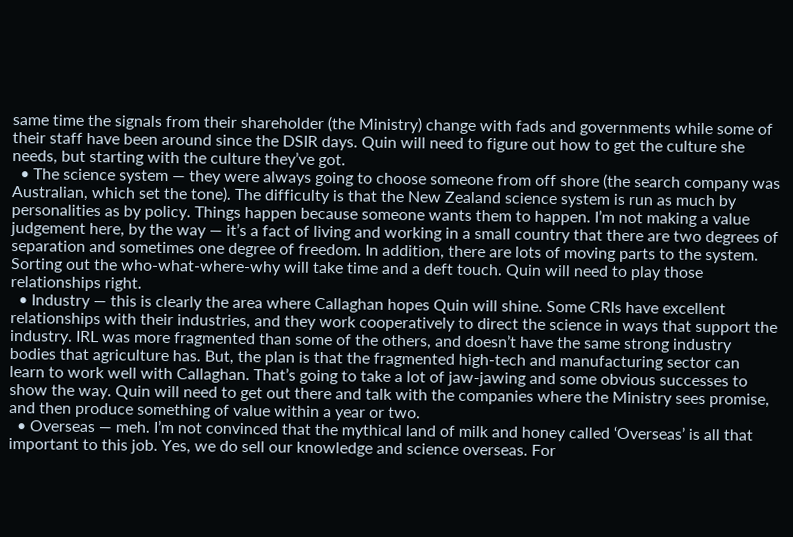same time the signals from their shareholder (the Ministry) change with fads and governments while some of their staff have been around since the DSIR days. Quin will need to figure out how to get the culture she needs, but starting with the culture they’ve got.
  • The science system — they were always going to choose someone from off shore (the search company was Australian, which set the tone). The difficulty is that the New Zealand science system is run as much by personalities as by policy. Things happen because someone wants them to happen. I’m not making a value judgement here, by the way — it’s a fact of living and working in a small country that there are two degrees of separation and sometimes one degree of freedom. In addition, there are lots of moving parts to the system. Sorting out the who-what-where-why will take time and a deft touch. Quin will need to play those relationships right.
  • Industry — this is clearly the area where Callaghan hopes Quin will shine. Some CRIs have excellent relationships with their industries, and they work cooperatively to direct the science in ways that support the industry. IRL was more fragmented than some of the others, and doesn’t have the same strong industry bodies that agriculture has. But, the plan is that the fragmented high-tech and manufacturing sector can learn to work well with Callaghan. That’s going to take a lot of jaw-jawing and some obvious successes to show the way. Quin will need to get out there and talk with the companies where the Ministry sees promise, and then produce something of value within a year or two.
  • Overseas — meh. I’m not convinced that the mythical land of milk and honey called ‘Overseas’ is all that important to this job. Yes, we do sell our knowledge and science overseas. For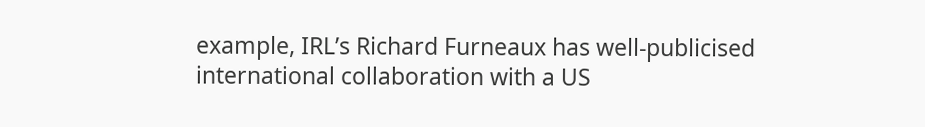example, IRL’s Richard Furneaux has well-publicised international collaboration with a US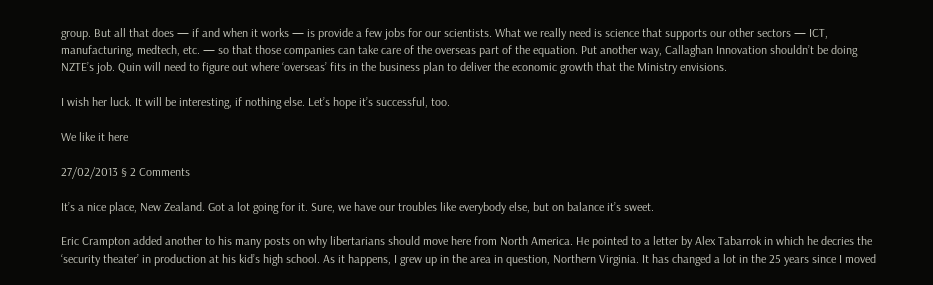group. But all that does — if and when it works — is provide a few jobs for our scientists. What we really need is science that supports our other sectors — ICT, manufacturing, medtech, etc. — so that those companies can take care of the overseas part of the equation. Put another way, Callaghan Innovation shouldn’t be doing NZTE’s job. Quin will need to figure out where ‘overseas’ fits in the business plan to deliver the economic growth that the Ministry envisions.

I wish her luck. It will be interesting, if nothing else. Let’s hope it’s successful, too.

We like it here

27/02/2013 § 2 Comments

It’s a nice place, New Zealand. Got a lot going for it. Sure, we have our troubles like everybody else, but on balance it’s sweet.

Eric Crampton added another to his many posts on why libertarians should move here from North America. He pointed to a letter by Alex Tabarrok in which he decries the ‘security theater’ in production at his kid’s high school. As it happens, I grew up in the area in question, Northern Virginia. It has changed a lot in the 25 years since I moved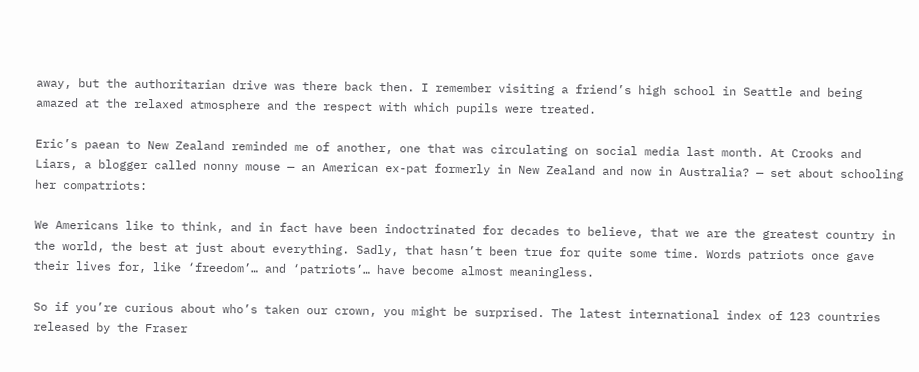away, but the authoritarian drive was there back then. I remember visiting a friend’s high school in Seattle and being amazed at the relaxed atmosphere and the respect with which pupils were treated.

Eric’s paean to New Zealand reminded me of another, one that was circulating on social media last month. At Crooks and Liars, a blogger called nonny mouse — an American ex-pat formerly in New Zealand and now in Australia? — set about schooling her compatriots:

We Americans like to think, and in fact have been indoctrinated for decades to believe, that we are the greatest country in the world, the best at just about everything. Sadly, that hasn’t been true for quite some time. Words patriots once gave their lives for, like ‘freedom’… and ‘patriots’… have become almost meaningless.

So if you’re curious about who’s taken our crown, you might be surprised. The latest international index of 123 countries released by the Fraser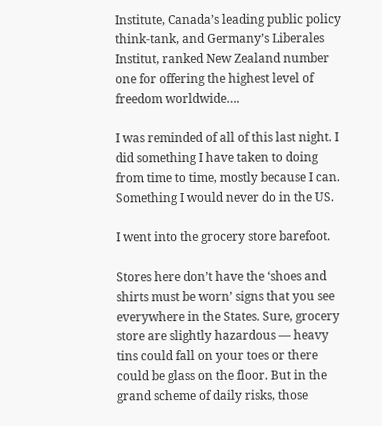Institute, Canada’s leading public policy think-tank, and Germany’s Liberales Institut, ranked New Zealand number one for offering the highest level of freedom worldwide….

I was reminded of all of this last night. I did something I have taken to doing from time to time, mostly because I can. Something I would never do in the US.

I went into the grocery store barefoot.

Stores here don’t have the ‘shoes and shirts must be worn’ signs that you see everywhere in the States. Sure, grocery store are slightly hazardous — heavy tins could fall on your toes or there could be glass on the floor. But in the grand scheme of daily risks, those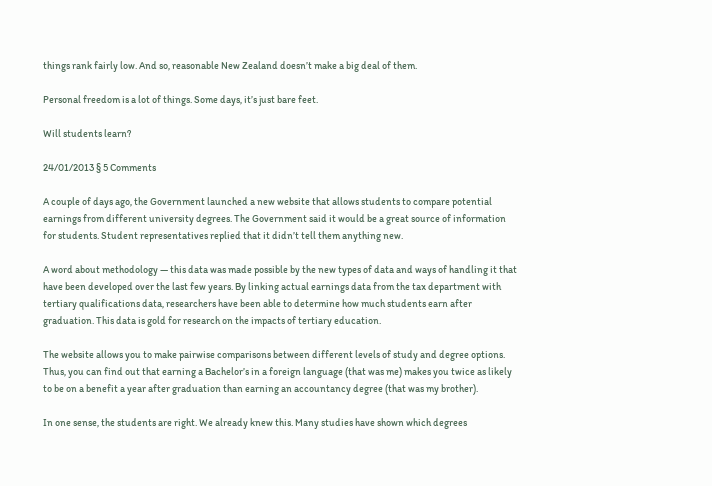things rank fairly low. And so, reasonable New Zealand doesn’t make a big deal of them.

Personal freedom is a lot of things. Some days, it’s just bare feet.

Will students learn?

24/01/2013 § 5 Comments

A couple of days ago, the Government launched a new website that allows students to compare potential earnings from different university degrees. The Government said it would be a great source of information for students. Student representatives replied that it didn’t tell them anything new.

A word about methodology — this data was made possible by the new types of data and ways of handling it that have been developed over the last few years. By linking actual earnings data from the tax department with tertiary qualifications data, researchers have been able to determine how much students earn after graduation. This data is gold for research on the impacts of tertiary education.

The website allows you to make pairwise comparisons between different levels of study and degree options. Thus, you can find out that earning a Bachelor’s in a foreign language (that was me) makes you twice as likely to be on a benefit a year after graduation than earning an accountancy degree (that was my brother).

In one sense, the students are right. We already knew this. Many studies have shown which degrees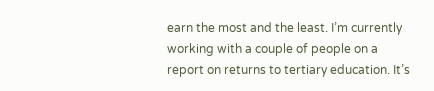earn the most and the least. I’m currently working with a couple of people on a report on returns to tertiary education. It’s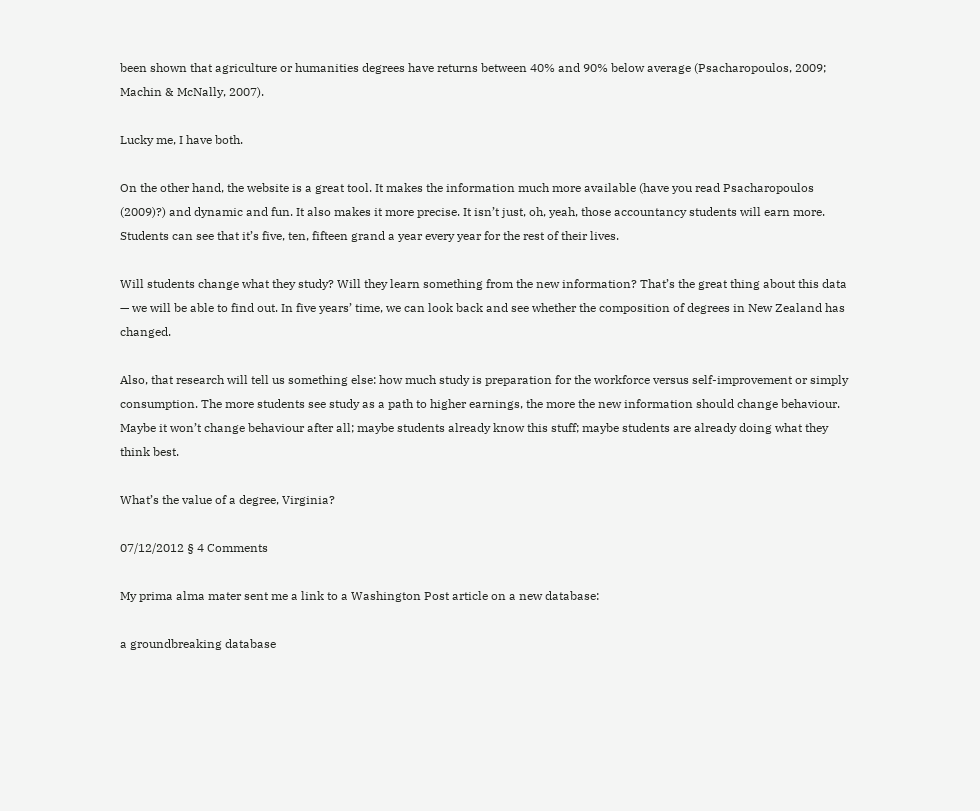been shown that agriculture or humanities degrees have returns between 40% and 90% below average (Psacharopoulos, 2009; Machin & McNally, 2007).

Lucky me, I have both.

On the other hand, the website is a great tool. It makes the information much more available (have you read Psacharopoulos (2009)?) and dynamic and fun. It also makes it more precise. It isn’t just, oh, yeah, those accountancy students will earn more. Students can see that it’s five, ten, fifteen grand a year every year for the rest of their lives.

Will students change what they study? Will they learn something from the new information? That’s the great thing about this data — we will be able to find out. In five years’ time, we can look back and see whether the composition of degrees in New Zealand has changed.

Also, that research will tell us something else: how much study is preparation for the workforce versus self-improvement or simply consumption. The more students see study as a path to higher earnings, the more the new information should change behaviour. Maybe it won’t change behaviour after all; maybe students already know this stuff; maybe students are already doing what they think best.

What’s the value of a degree, Virginia?

07/12/2012 § 4 Comments

My prima alma mater sent me a link to a Washington Post article on a new database:

a groundbreaking database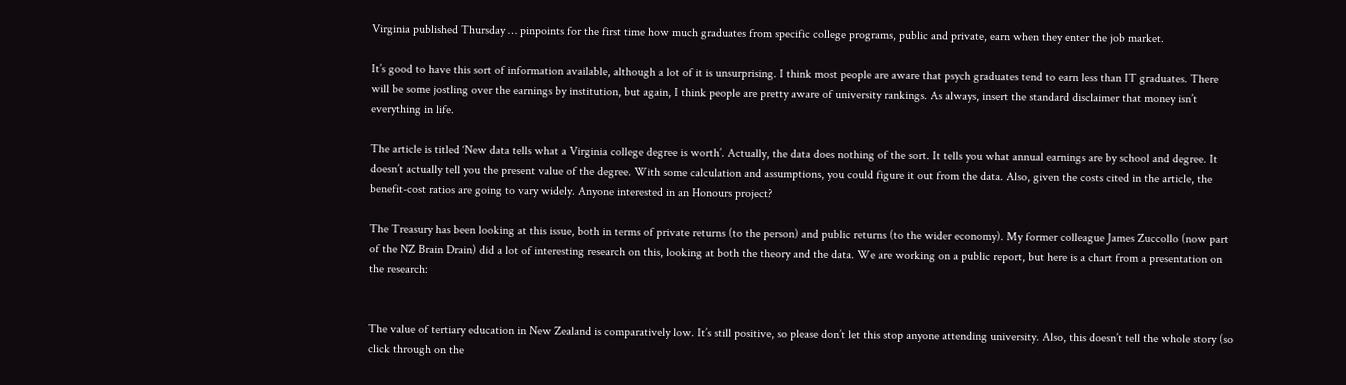Virginia published Thursday … pinpoints for the first time how much graduates from specific college programs, public and private, earn when they enter the job market.

It’s good to have this sort of information available, although a lot of it is unsurprising. I think most people are aware that psych graduates tend to earn less than IT graduates. There will be some jostling over the earnings by institution, but again, I think people are pretty aware of university rankings. As always, insert the standard disclaimer that money isn’t everything in life.

The article is titled ‘New data tells what a Virginia college degree is worth’. Actually, the data does nothing of the sort. It tells you what annual earnings are by school and degree. It doesn’t actually tell you the present value of the degree. With some calculation and assumptions, you could figure it out from the data. Also, given the costs cited in the article, the benefit-cost ratios are going to vary widely. Anyone interested in an Honours project?

The Treasury has been looking at this issue, both in terms of private returns (to the person) and public returns (to the wider economy). My former colleague James Zuccollo (now part of the NZ Brain Drain) did a lot of interesting research on this, looking at both the theory and the data. We are working on a public report, but here is a chart from a presentation on the research:


The value of tertiary education in New Zealand is comparatively low. It’s still positive, so please don’t let this stop anyone attending university. Also, this doesn’t tell the whole story (so click through on the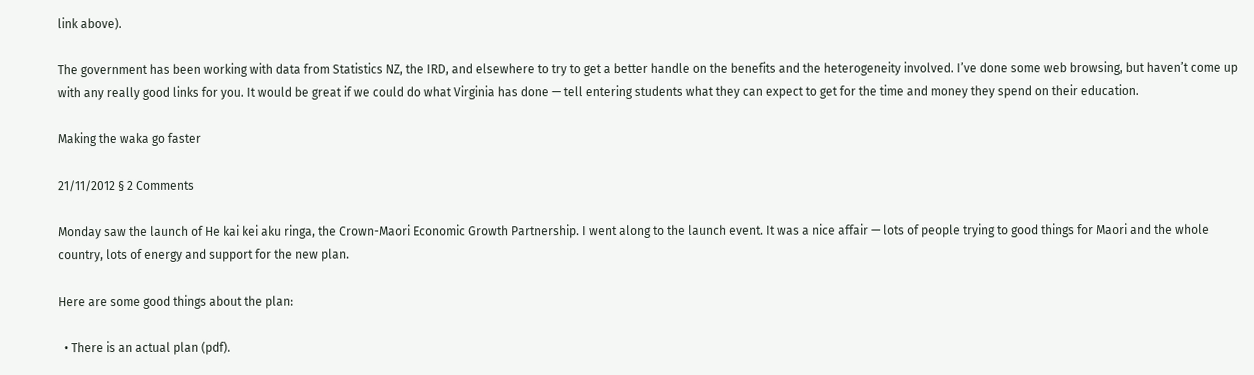link above).

The government has been working with data from Statistics NZ, the IRD, and elsewhere to try to get a better handle on the benefits and the heterogeneity involved. I’ve done some web browsing, but haven’t come up with any really good links for you. It would be great if we could do what Virginia has done — tell entering students what they can expect to get for the time and money they spend on their education.

Making the waka go faster

21/11/2012 § 2 Comments

Monday saw the launch of He kai kei aku ringa, the Crown-Maori Economic Growth Partnership. I went along to the launch event. It was a nice affair — lots of people trying to good things for Maori and the whole country, lots of energy and support for the new plan.

Here are some good things about the plan:

  • There is an actual plan (pdf).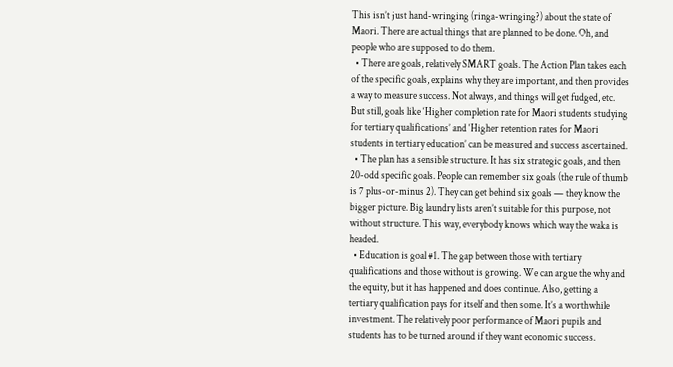This isn’t just hand-wringing (ringa-wringing?) about the state of Maori. There are actual things that are planned to be done. Oh, and people who are supposed to do them.
  • There are goals, relatively SMART goals. The Action Plan takes each of the specific goals, explains why they are important, and then provides a way to measure success. Not always, and things will get fudged, etc. But still, goals like ‘Higher completion rate for Maori students studying for tertiary qualifications’ and ‘Higher retention rates for Maori students in tertiary education’ can be measured and success ascertained.
  • The plan has a sensible structure. It has six strategic goals, and then 20-odd specific goals. People can remember six goals (the rule of thumb is 7 plus-or-minus 2). They can get behind six goals — they know the bigger picture. Big laundry lists aren’t suitable for this purpose, not without structure. This way, everybody knows which way the waka is headed.
  • Education is goal #1. The gap between those with tertiary qualifications and those without is growing. We can argue the why and the equity, but it has happened and does continue. Also, getting a tertiary qualification pays for itself and then some. It’s a worthwhile investment. The relatively poor performance of Maori pupils and students has to be turned around if they want economic success.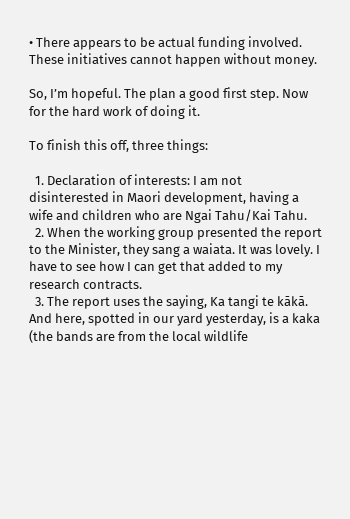• There appears to be actual funding involved. These initiatives cannot happen without money.

So, I’m hopeful. The plan a good first step. Now for the hard work of doing it.

To finish this off, three things:

  1. Declaration of interests: I am not disinterested in Maori development, having a wife and children who are Ngai Tahu/Kai Tahu.
  2. When the working group presented the report to the Minister, they sang a waiata. It was lovely. I have to see how I can get that added to my research contracts.
  3. The report uses the saying, Ka tangi te kākā. And here, spotted in our yard yesterday, is a kaka (the bands are from the local wildlife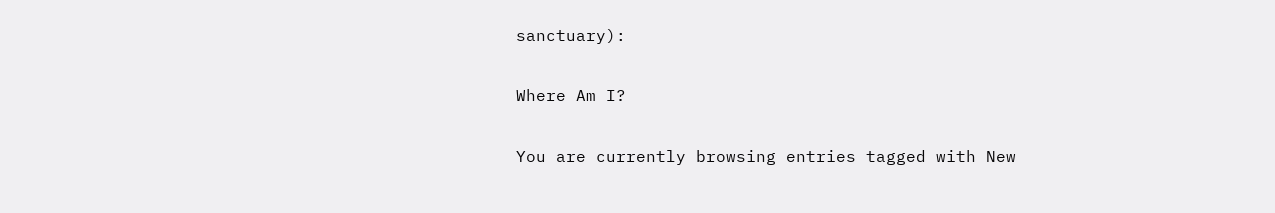sanctuary):

Where Am I?

You are currently browsing entries tagged with New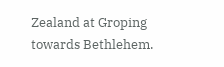Zealand at Groping towards Bethlehem.